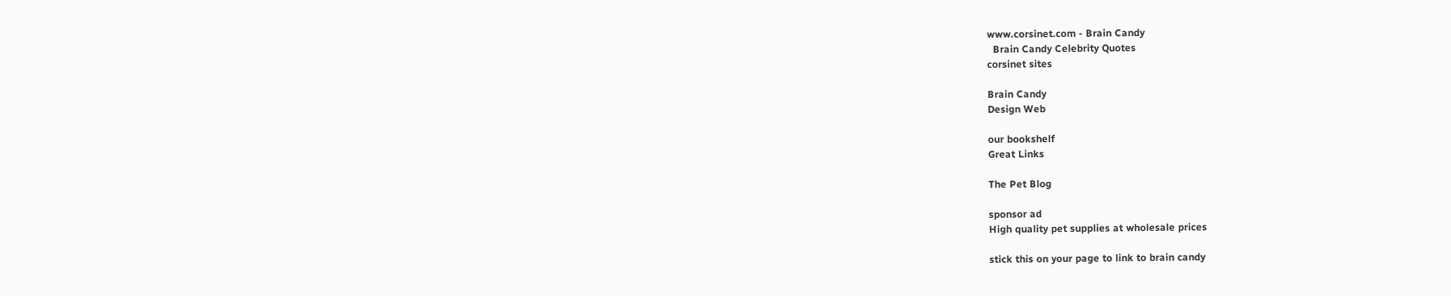www.corsinet.com - Brain Candy
  Brain Candy Celebrity Quotes
corsinet sites

Brain Candy
Design Web

our bookshelf
Great Links

The Pet Blog

sponsor ad
High quality pet supplies at wholesale prices

stick this on your page to link to brain candy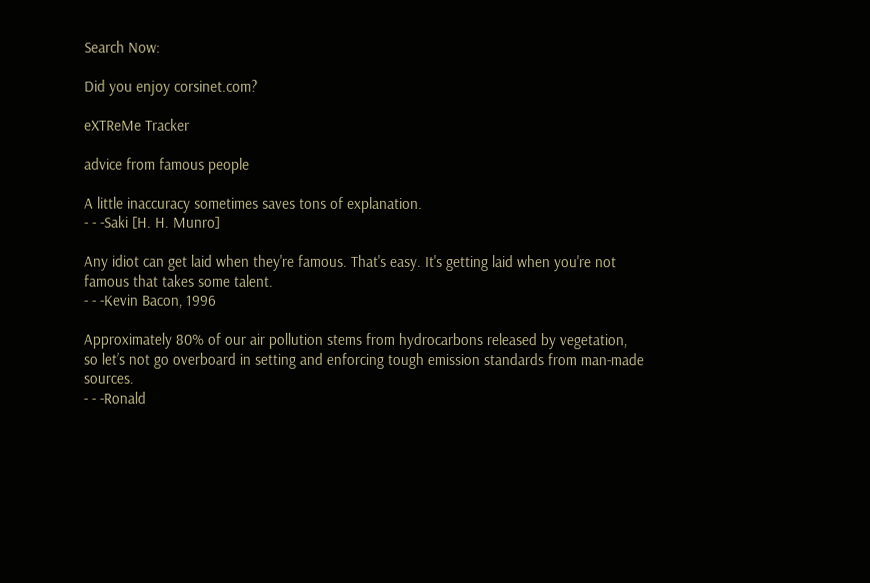Search Now:

Did you enjoy corsinet.com?

eXTReMe Tracker

advice from famous people

A little inaccuracy sometimes saves tons of explanation.
- - -Saki [H. H. Munro]

Any idiot can get laid when they're famous. That's easy. It's getting laid when you're not famous that takes some talent.
- - -Kevin Bacon, 1996

Approximately 80% of our air pollution stems from hydrocarbons released by vegetation, so let’s not go overboard in setting and enforcing tough emission standards from man-made sources.
- - -Ronald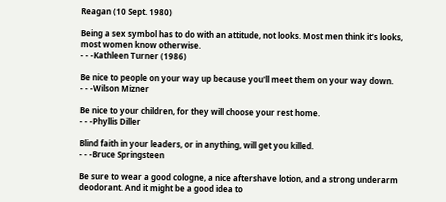Reagan (10 Sept. 1980)

Being a sex symbol has to do with an attitude, not looks. Most men think it’s looks, most women know otherwise.
- - -Kathleen Turner (1986)

Be nice to people on your way up because you'll meet them on your way down.
- - -Wilson Mizner

Be nice to your children, for they will choose your rest home.
- - -Phyllis Diller

Blind faith in your leaders, or in anything, will get you killed.
- - -Bruce Springsteen

Be sure to wear a good cologne, a nice aftershave lotion, and a strong underarm deodorant. And it might be a good idea to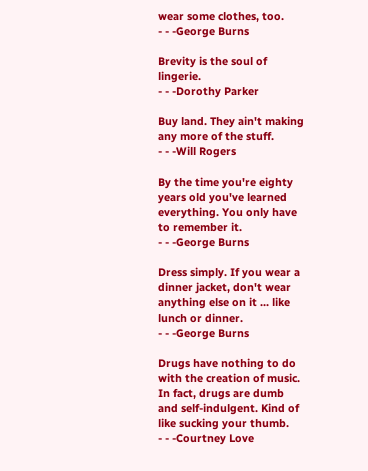wear some clothes, too.
- - -George Burns

Brevity is the soul of lingerie.
- - -Dorothy Parker

Buy land. They ain't making any more of the stuff.
- - -Will Rogers

By the time you're eighty years old you've learned everything. You only have to remember it.
- - -George Burns

Dress simply. If you wear a dinner jacket, don't wear anything else on it ... like lunch or dinner.
- - -George Burns

Drugs have nothing to do with the creation of music. In fact, drugs are dumb and self-indulgent. Kind of like sucking your thumb.
- - -Courtney Love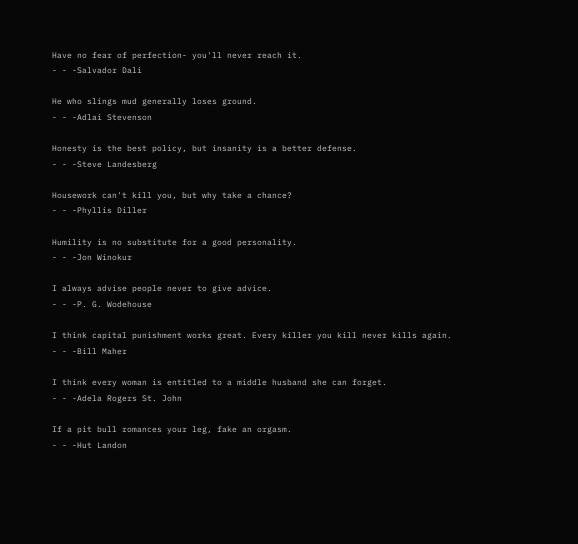Have no fear of perfection- you'll never reach it.
- - -Salvador Dali

He who slings mud generally loses ground.
- - -Adlai Stevenson

Honesty is the best policy, but insanity is a better defense.
- - -Steve Landesberg

Housework can't kill you, but why take a chance?
- - -Phyllis Diller

Humility is no substitute for a good personality.
- - -Jon Winokur

I always advise people never to give advice.
- - -P. G. Wodehouse

I think capital punishment works great. Every killer you kill never kills again.
- - -Bill Maher

I think every woman is entitled to a middle husband she can forget.
- - -Adela Rogers St. John

If a pit bull romances your leg, fake an orgasm.
- - -Hut Landon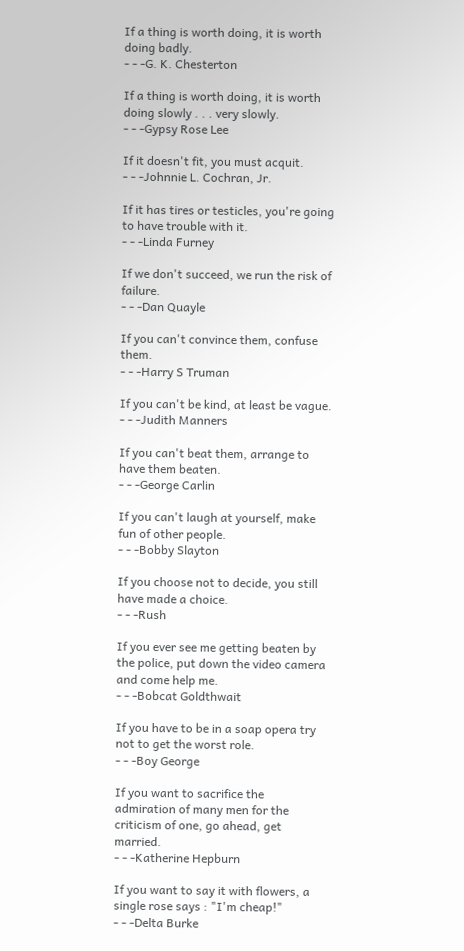If a thing is worth doing, it is worth doing badly.
- - -G. K. Chesterton

If a thing is worth doing, it is worth doing slowly . . . very slowly.
- - -Gypsy Rose Lee

If it doesn't fit, you must acquit.
- - -Johnnie L. Cochran, Jr.

If it has tires or testicles, you're going to have trouble with it.
- - -Linda Furney

If we don't succeed, we run the risk of failure.
- - -Dan Quayle

If you can't convince them, confuse them.
- - -Harry S Truman

If you can't be kind, at least be vague.
- - -Judith Manners

If you can't beat them, arrange to have them beaten.
- - -George Carlin

If you can't laugh at yourself, make fun of other people.
- - -Bobby Slayton

If you choose not to decide, you still have made a choice.
- - -Rush

If you ever see me getting beaten by the police, put down the video camera and come help me.
- - -Bobcat Goldthwait

If you have to be in a soap opera try not to get the worst role.
- - -Boy George

If you want to sacrifice the admiration of many men for the criticism of one, go ahead, get married.
- - -Katherine Hepburn

If you want to say it with flowers, a single rose says : "I'm cheap!"
- - -Delta Burke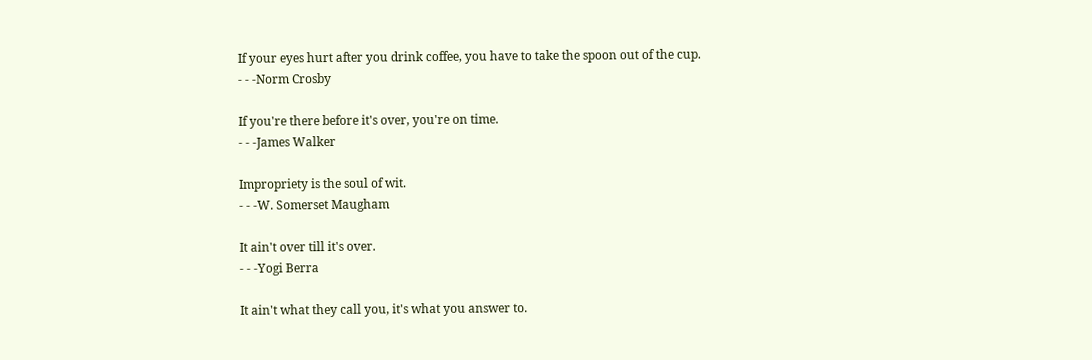If your eyes hurt after you drink coffee, you have to take the spoon out of the cup.
- - -Norm Crosby

If you're there before it's over, you're on time.
- - -James Walker

Impropriety is the soul of wit.
- - -W. Somerset Maugham

It ain't over till it's over.
- - -Yogi Berra

It ain't what they call you, it's what you answer to.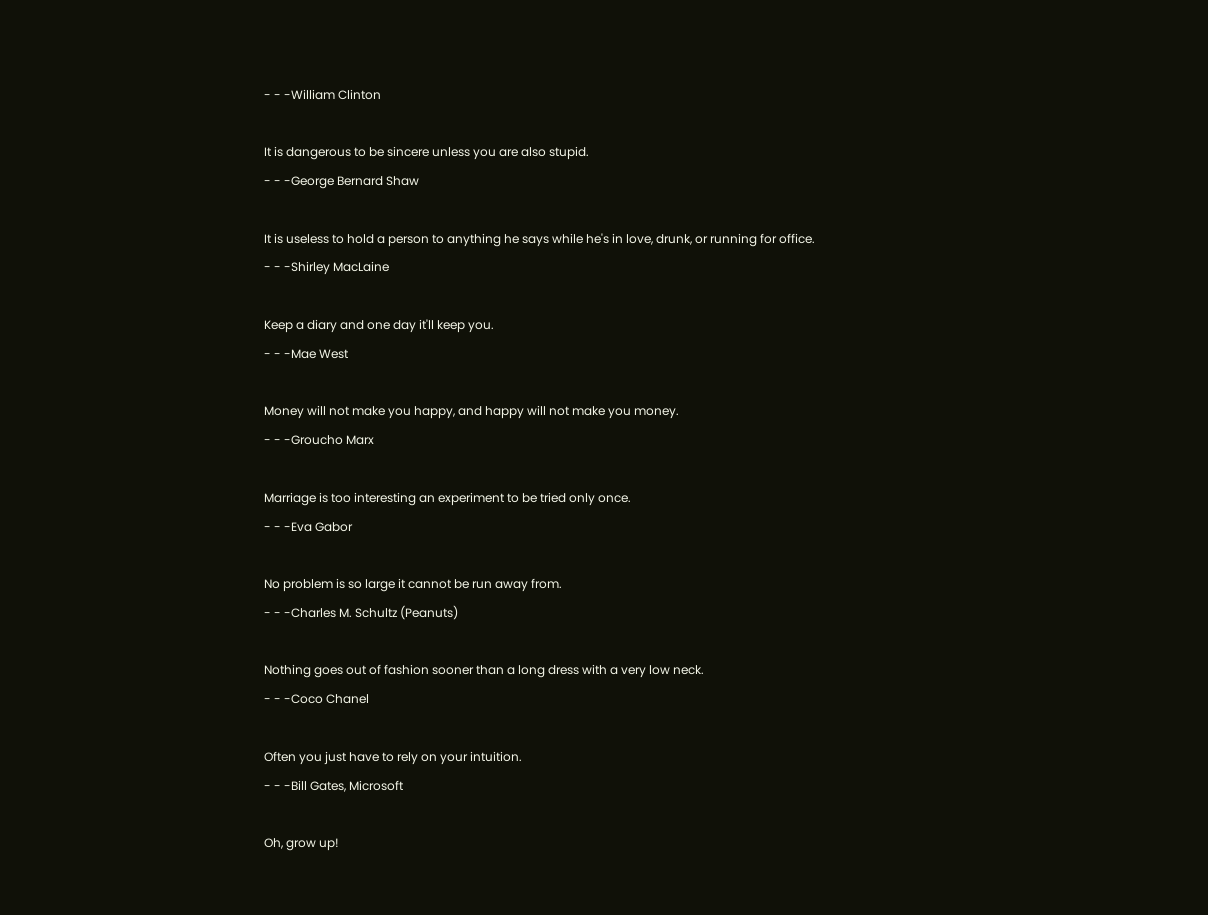- - -William Clinton

It is dangerous to be sincere unless you are also stupid.
- - -George Bernard Shaw

It is useless to hold a person to anything he says while he's in love, drunk, or running for office.
- - -Shirley MacLaine

Keep a diary and one day it'll keep you.
- - -Mae West

Money will not make you happy, and happy will not make you money.
- - -Groucho Marx

Marriage is too interesting an experiment to be tried only once.
- - -Eva Gabor

No problem is so large it cannot be run away from.
- - -Charles M. Schultz (Peanuts)

Nothing goes out of fashion sooner than a long dress with a very low neck.
- - -Coco Chanel

Often you just have to rely on your intuition.
- - -Bill Gates, Microsoft

Oh, grow up!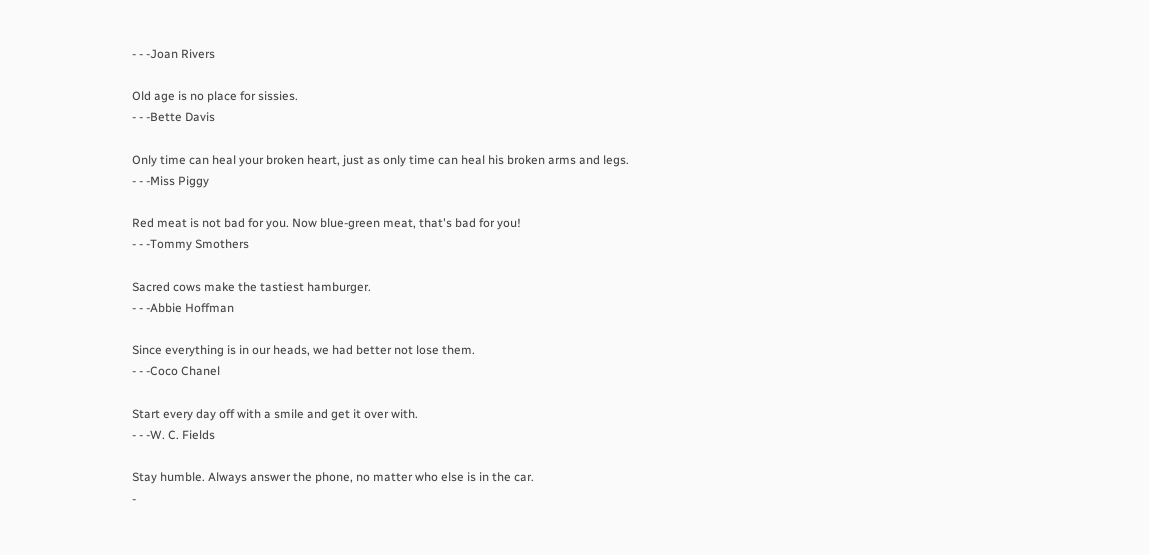- - -Joan Rivers

Old age is no place for sissies.
- - -Bette Davis

Only time can heal your broken heart, just as only time can heal his broken arms and legs.
- - -Miss Piggy

Red meat is not bad for you. Now blue-green meat, that's bad for you!
- - -Tommy Smothers

Sacred cows make the tastiest hamburger.
- - -Abbie Hoffman

Since everything is in our heads, we had better not lose them.
- - -Coco Chanel

Start every day off with a smile and get it over with.
- - -W. C. Fields

Stay humble. Always answer the phone, no matter who else is in the car.
-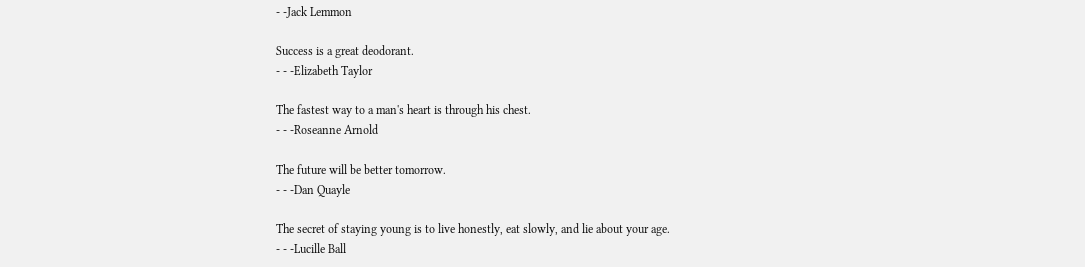- -Jack Lemmon

Success is a great deodorant.
- - -Elizabeth Taylor

The fastest way to a man's heart is through his chest.
- - -Roseanne Arnold

The future will be better tomorrow.
- - -Dan Quayle

The secret of staying young is to live honestly, eat slowly, and lie about your age.
- - -Lucille Ball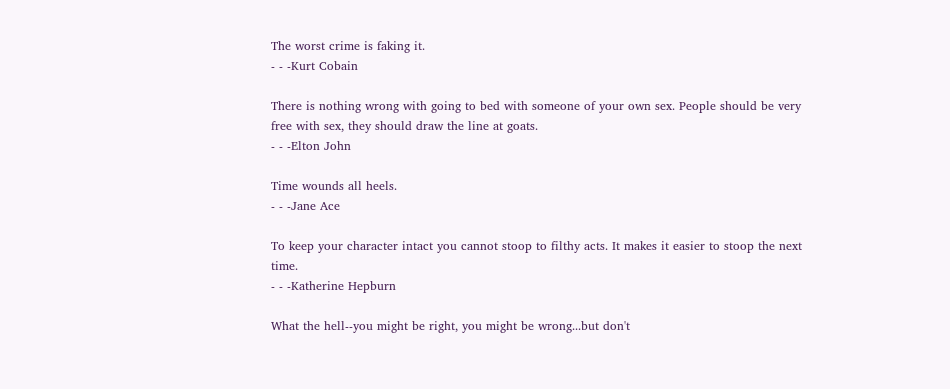The worst crime is faking it.
- - -Kurt Cobain

There is nothing wrong with going to bed with someone of your own sex. People should be very free with sex, they should draw the line at goats.
- - -Elton John

Time wounds all heels.
- - -Jane Ace

To keep your character intact you cannot stoop to filthy acts. It makes it easier to stoop the next time.
- - -Katherine Hepburn

What the hell--you might be right, you might be wrong...but don't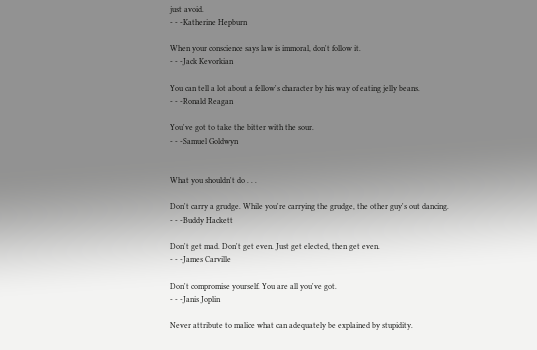just avoid.
- - -Katherine Hepburn

When your conscience says law is immoral, don't follow it.
- - -Jack Kevorkian

You can tell a lot about a fellow's character by his way of eating jelly beans.
- - -Ronald Reagan

You've got to take the bitter with the sour.
- - -Samuel Goldwyn


What you shouldn't do . . .

Don't carry a grudge. While you're carrying the grudge, the other guy's out dancing.
- - -Buddy Hackett

Don't get mad. Don't get even. Just get elected, then get even.
- - -James Carville

Don't compromise yourself. You are all you've got.
- - -Janis Joplin

Never attribute to malice what can adequately be explained by stupidity.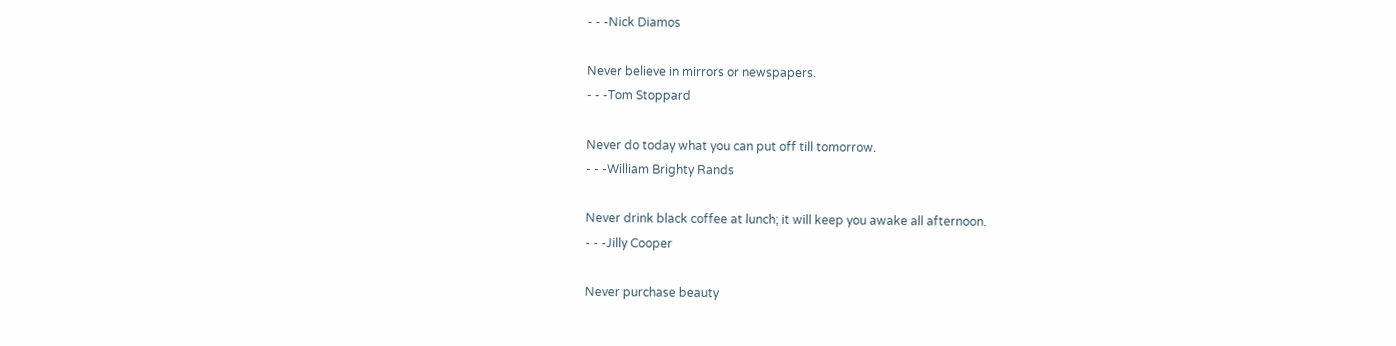- - -Nick Diamos

Never believe in mirrors or newspapers.
- - -Tom Stoppard

Never do today what you can put off till tomorrow.
- - -William Brighty Rands

Never drink black coffee at lunch; it will keep you awake all afternoon.
- - -Jilly Cooper

Never purchase beauty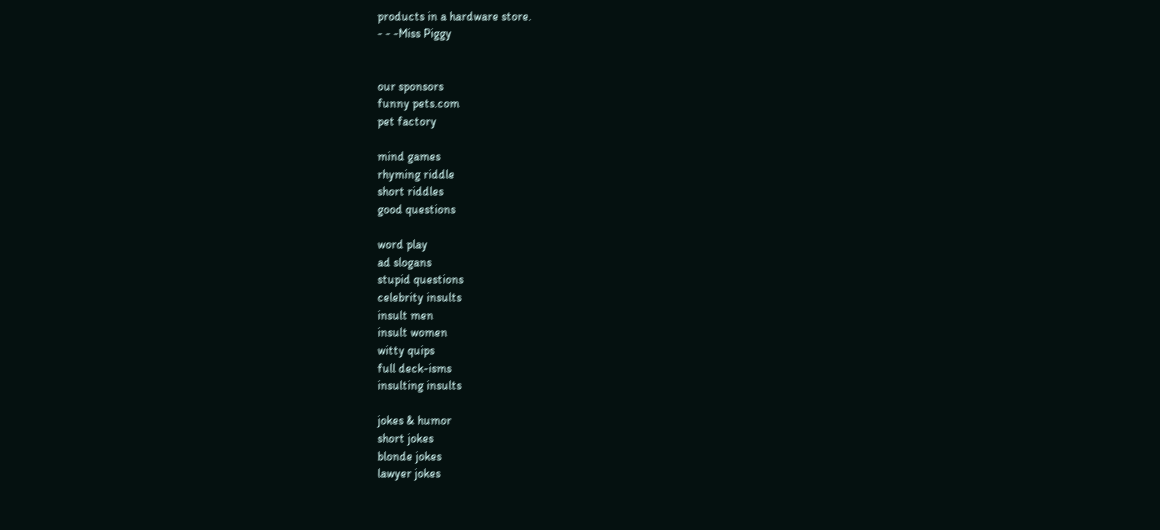products in a hardware store.
- - -Miss Piggy


our sponsors
funny pets.com
pet factory

mind games
rhyming riddle
short riddles
good questions

word play
ad slogans
stupid questions
celebrity insults
insult men
insult women
witty quips
full deck-isms
insulting insults

jokes & humor
short jokes
blonde jokes
lawyer jokes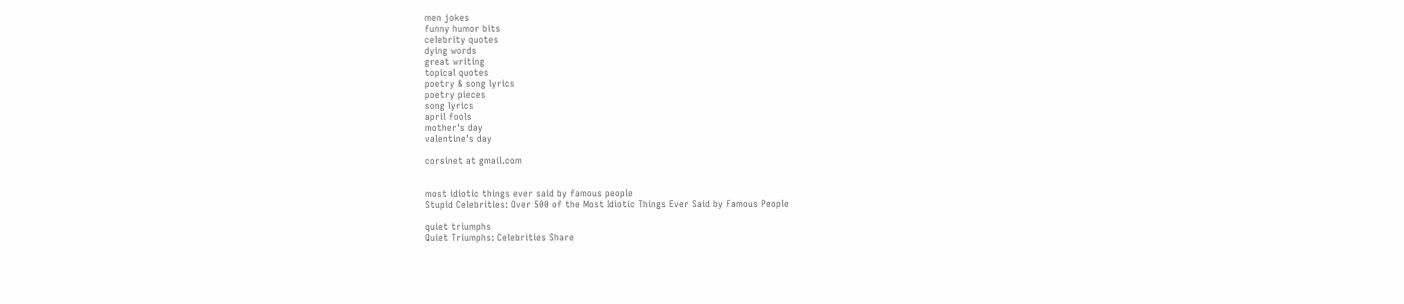men jokes
funny humor bits
celebrity quotes
dying words
great writing
topical quotes
poetry & song lyrics
poetry pieces
song lyrics
april fools
mother's day
valentine's day

corsinet at gmail.com


most idiotic things ever said by famous people
Stupid Celebrities: Over 500 of the Most Idiotic Things Ever Said by Famous People

quiet triumphs
Quiet Triumphs: Celebrities Share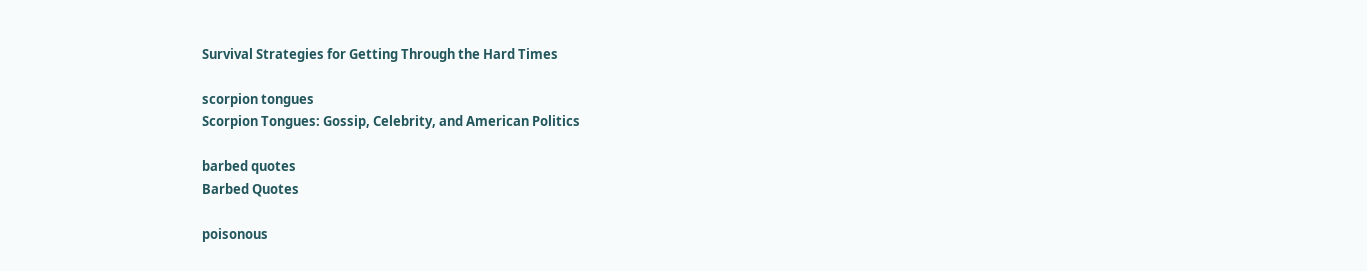Survival Strategies for Getting Through the Hard Times

scorpion tongues
Scorpion Tongues: Gossip, Celebrity, and American Politics

barbed quotes
Barbed Quotes

poisonous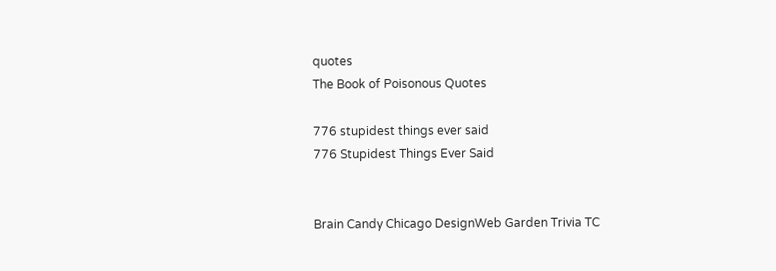quotes
The Book of Poisonous Quotes

776 stupidest things ever said
776 Stupidest Things Ever Said


Brain Candy Chicago DesignWeb Garden Trivia TC